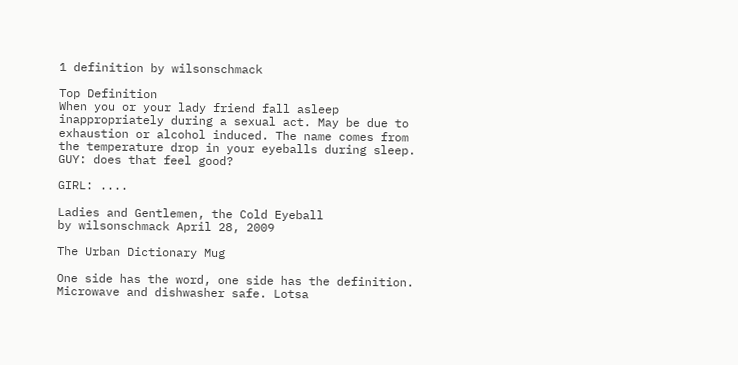1 definition by wilsonschmack

Top Definition
When you or your lady friend fall asleep inappropriately during a sexual act. May be due to exhaustion or alcohol induced. The name comes from the temperature drop in your eyeballs during sleep.
GUY: does that feel good?

GIRL: ....

Ladies and Gentlemen, the Cold Eyeball
by wilsonschmack April 28, 2009

The Urban Dictionary Mug

One side has the word, one side has the definition. Microwave and dishwasher safe. Lotsa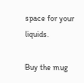space for your liquids.

Buy the mug